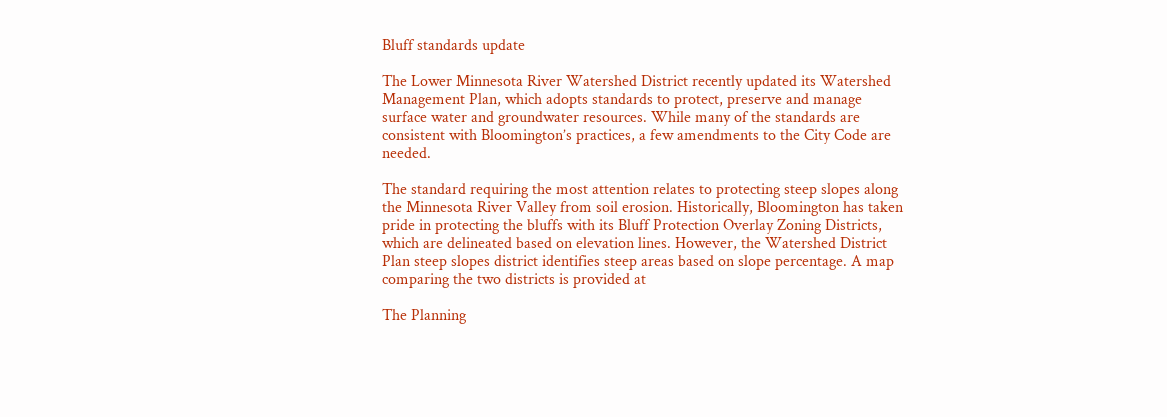Bluff standards update

The Lower Minnesota River Watershed District recently updated its Watershed Management Plan, which adopts standards to protect, preserve and manage surface water and groundwater resources. While many of the standards are consistent with Bloomington’s practices, a few amendments to the City Code are needed.

The standard requiring the most attention relates to protecting steep slopes along the Minnesota River Valley from soil erosion. Historically, Bloomington has taken pride in protecting the bluffs with its Bluff Protection Overlay Zoning Districts, which are delineated based on elevation lines. However, the Watershed District Plan steep slopes district identifies steep areas based on slope percentage. A map comparing the two districts is provided at

The Planning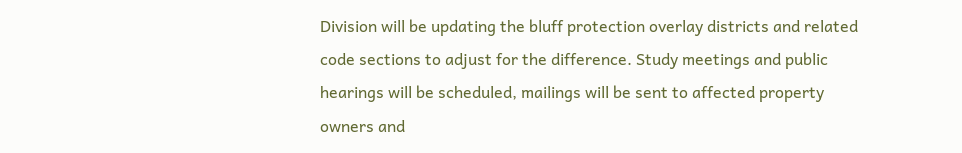Division will be updating the bluff protection overlay districts and related code sections to adjust for the difference. Study meetings and public hearings will be scheduled, mailings will be sent to affected property owners and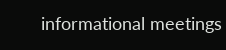informational meetings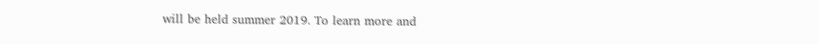will be held summer 2019. To learn more and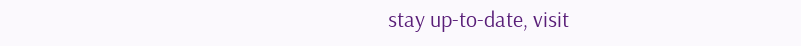stay up-to-date, visit